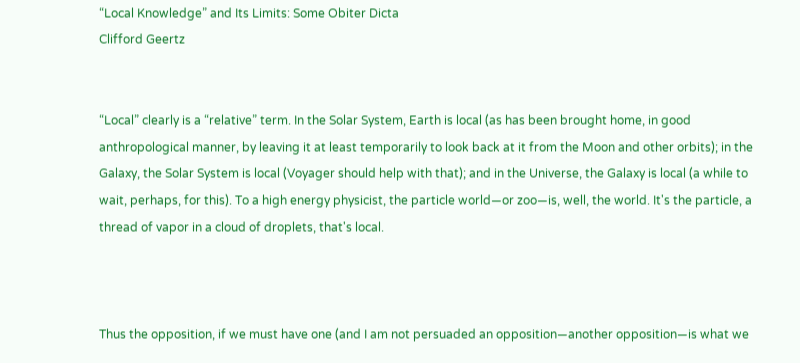“Local Knowledge” and Its Limits: Some Obiter Dicta
Clifford Geertz


“Local” clearly is a “relative” term. In the Solar System, Earth is local (as has been brought home, in good anthropological manner, by leaving it at least temporarily to look back at it from the Moon and other orbits); in the Galaxy, the Solar System is local (Voyager should help with that); and in the Universe, the Galaxy is local (a while to wait, perhaps, for this). To a high energy physicist, the particle world—or zoo—is, well, the world. It's the particle, a thread of vapor in a cloud of droplets, that's local.



Thus the opposition, if we must have one (and I am not persuaded an opposition—another opposition—is what we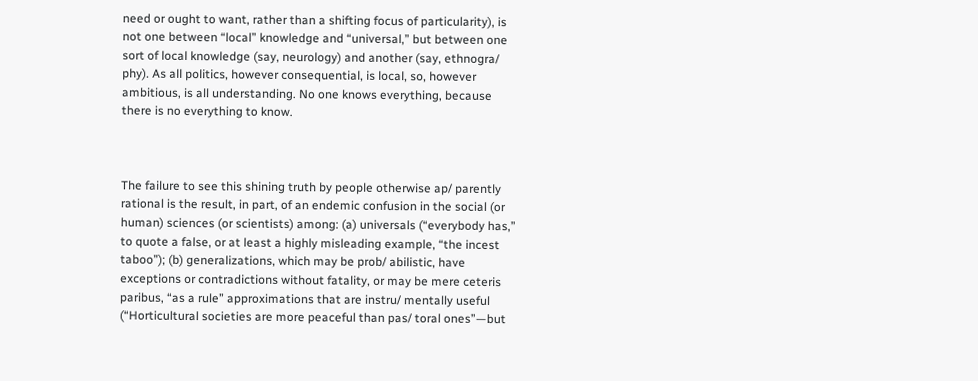need or ought to want, rather than a shifting focus of particularity), is not one between “local” knowledge and “universal,” but between one sort of local knowledge (say, neurology) and another (say, ethnogra/ phy). As all politics, however consequential, is local, so, however ambitious, is all understanding. No one knows everything, because there is no everything to know.



The failure to see this shining truth by people otherwise ap/ parently rational is the result, in part, of an endemic confusion in the social (or human) sciences (or scientists) among: (a) universals (“everybody has,” to quote a false, or at least a highly misleading example, “the incest taboo”); (b) generalizations, which may be prob/ abilistic, have exceptions or contradictions without fatality, or may be mere ceteris paribus, “as a rule” approximations that are instru/ mentally useful (“Horticultural societies are more peaceful than pas/ toral ones”—but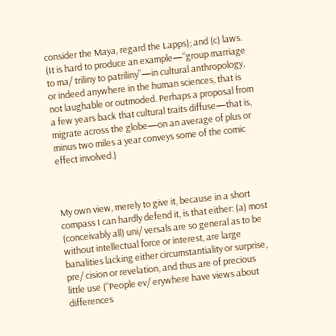consider the Maya, regard the Lapps); and (c) laws. (It is hard to produce an example—“group marriage to ma/ triliny to patriliny”—in cultural anthropology, or indeed anywhere in the human sciences, that is not laughable or outmoded. Perhaps a proposal from a few years back that cultural traits diffuse—that is, migrate across the globe—on an average of plus or minus two miles a year conveys some of the comic effect involved.)



My own view, merely to give it, because in a short compass I can hardly defend it, is that either: (a) most (conceivably all) uni/ versals are so general as to be without intellectual force or interest, are large banalities lacking either circumstantiality or surprise, pre/ cision or revelation, and thus are of precious little use (“People ev/ erywhere have views about differences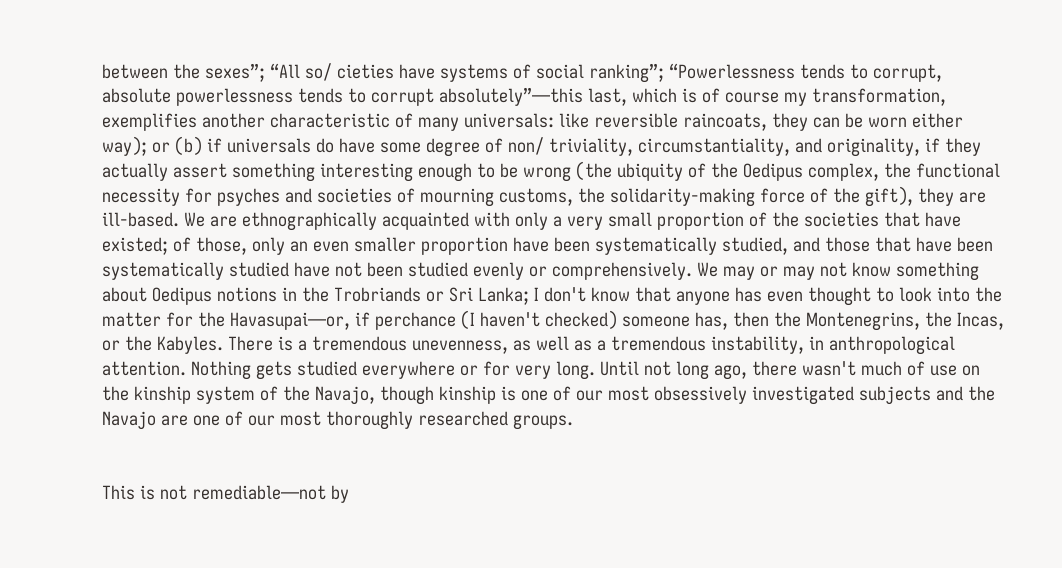between the sexes”; “All so/ cieties have systems of social ranking”; “Powerlessness tends to corrupt, absolute powerlessness tends to corrupt absolutely”—this last, which is of course my transformation, exemplifies another characteristic of many universals: like reversible raincoats, they can be worn either way); or (b) if universals do have some degree of non/ triviality, circumstantiality, and originality, if they actually assert something interesting enough to be wrong (the ubiquity of the Oedipus complex, the functional necessity for psyches and societies of mourning customs, the solidarity-making force of the gift), they are ill-based. We are ethnographically acquainted with only a very small proportion of the societies that have existed; of those, only an even smaller proportion have been systematically studied, and those that have been systematically studied have not been studied evenly or comprehensively. We may or may not know something about Oedipus notions in the Trobriands or Sri Lanka; I don't know that anyone has even thought to look into the matter for the Havasupai—or, if perchance (I haven't checked) someone has, then the Montenegrins, the Incas, or the Kabyles. There is a tremendous unevenness, as well as a tremendous instability, in anthropological attention. Nothing gets studied everywhere or for very long. Until not long ago, there wasn't much of use on the kinship system of the Navajo, though kinship is one of our most obsessively investigated subjects and the Navajo are one of our most thoroughly researched groups.


This is not remediable—not by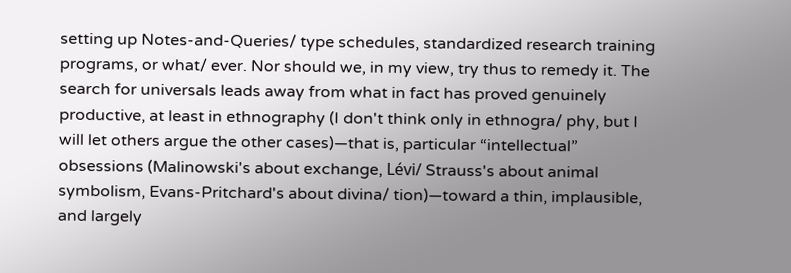setting up Notes-and-Queries/ type schedules, standardized research training programs, or what/ ever. Nor should we, in my view, try thus to remedy it. The search for universals leads away from what in fact has proved genuinely productive, at least in ethnography (I don't think only in ethnogra/ phy, but I will let others argue the other cases)—that is, particular “intellectual” obsessions (Malinowski's about exchange, Lévi/ Strauss's about animal symbolism, Evans-Pritchard's about divina/ tion)—toward a thin, implausible, and largely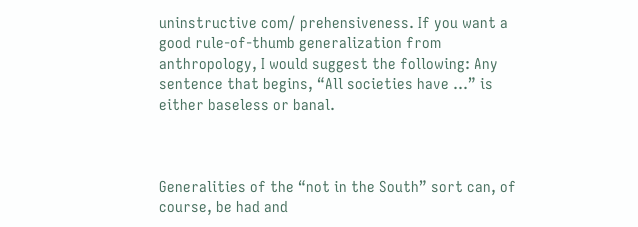uninstructive com/ prehensiveness. If you want a good rule-of-thumb generalization from anthropology, I would suggest the following: Any sentence that begins, “All societies have …” is either baseless or banal.



Generalities of the “not in the South” sort can, of course, be had and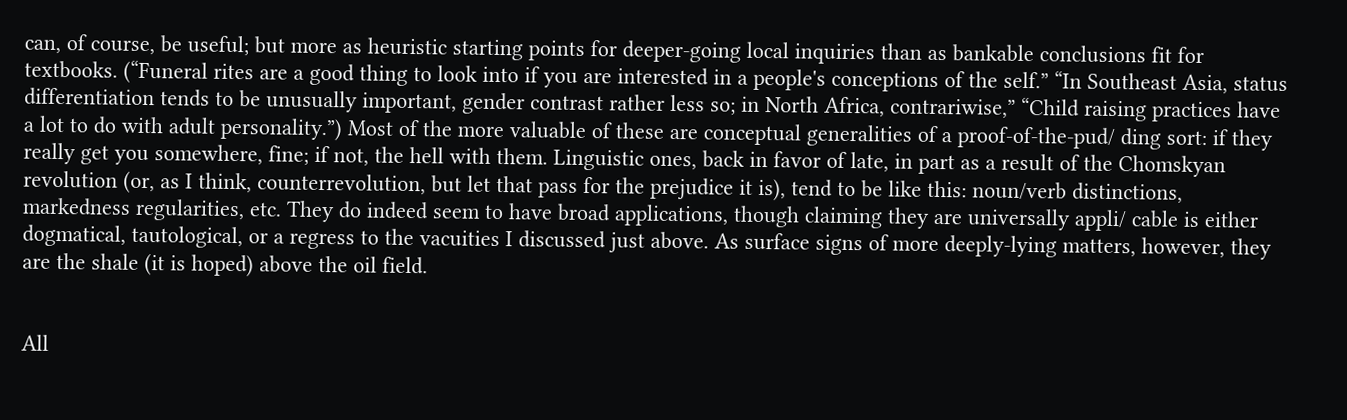can, of course, be useful; but more as heuristic starting points for deeper-going local inquiries than as bankable conclusions fit for textbooks. (“Funeral rites are a good thing to look into if you are interested in a people's conceptions of the self.” “In Southeast Asia, status differentiation tends to be unusually important, gender contrast rather less so; in North Africa, contrariwise,” “Child raising practices have a lot to do with adult personality.”) Most of the more valuable of these are conceptual generalities of a proof-of-the-pud/ ding sort: if they really get you somewhere, fine; if not, the hell with them. Linguistic ones, back in favor of late, in part as a result of the Chomskyan revolution (or, as I think, counterrevolution, but let that pass for the prejudice it is), tend to be like this: noun/verb distinctions, markedness regularities, etc. They do indeed seem to have broad applications, though claiming they are universally appli/ cable is either dogmatical, tautological, or a regress to the vacuities I discussed just above. As surface signs of more deeply-lying matters, however, they are the shale (it is hoped) above the oil field.


All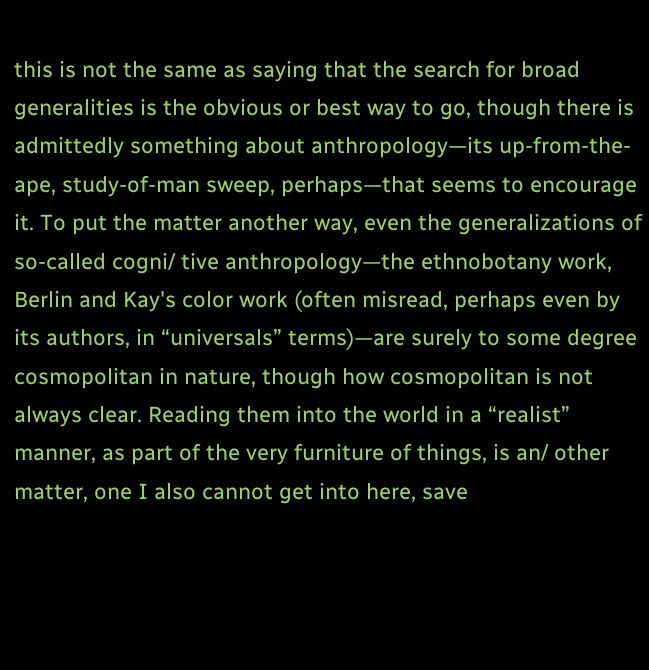this is not the same as saying that the search for broad generalities is the obvious or best way to go, though there is admittedly something about anthropology—its up-from-the-ape, study-of-man sweep, perhaps—that seems to encourage it. To put the matter another way, even the generalizations of so-called cogni/ tive anthropology—the ethnobotany work, Berlin and Kay's color work (often misread, perhaps even by its authors, in “universals” terms)—are surely to some degree cosmopolitan in nature, though how cosmopolitan is not always clear. Reading them into the world in a “realist” manner, as part of the very furniture of things, is an/ other matter, one I also cannot get into here, save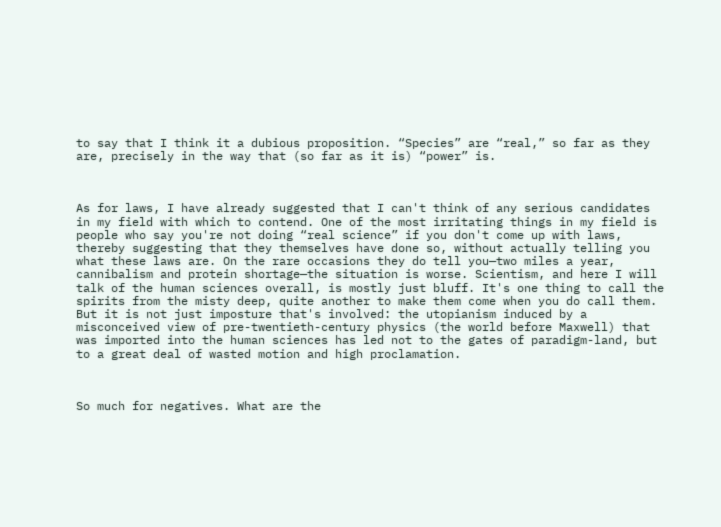to say that I think it a dubious proposition. “Species” are “real,” so far as they are, precisely in the way that (so far as it is) “power” is.



As for laws, I have already suggested that I can't think of any serious candidates in my field with which to contend. One of the most irritating things in my field is people who say you're not doing “real science” if you don't come up with laws, thereby suggesting that they themselves have done so, without actually telling you what these laws are. On the rare occasions they do tell you—two miles a year, cannibalism and protein shortage—the situation is worse. Scientism, and here I will talk of the human sciences overall, is mostly just bluff. It's one thing to call the spirits from the misty deep, quite another to make them come when you do call them. But it is not just imposture that's involved: the utopianism induced by a misconceived view of pre-twentieth-century physics (the world before Maxwell) that was imported into the human sciences has led not to the gates of paradigm-land, but to a great deal of wasted motion and high proclamation.



So much for negatives. What are the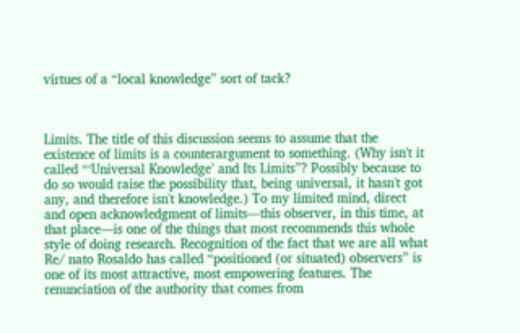virtues of a “local knowledge” sort of tack?



Limits. The title of this discussion seems to assume that the existence of limits is a counterargument to something. (Why isn't it called “‘Universal Knowledge’ and Its Limits”? Possibly because to do so would raise the possibility that, being universal, it hasn't got any, and therefore isn't knowledge.) To my limited mind, direct and open acknowledgment of limits—this observer, in this time, at that place—is one of the things that most recommends this whole style of doing research. Recognition of the fact that we are all what Re/ nato Rosaldo has called “positioned (or situated) observers” is one of its most attractive, most empowering features. The renunciation of the authority that comes from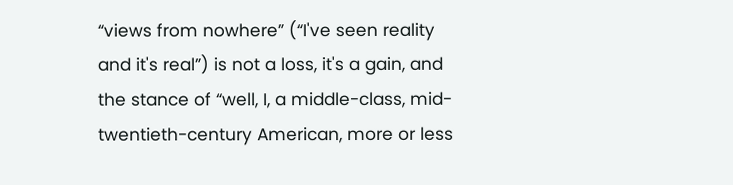“views from nowhere” (“I've seen reality and it's real”) is not a loss, it's a gain, and the stance of “well, I, a middle-class, mid-twentieth-century American, more or less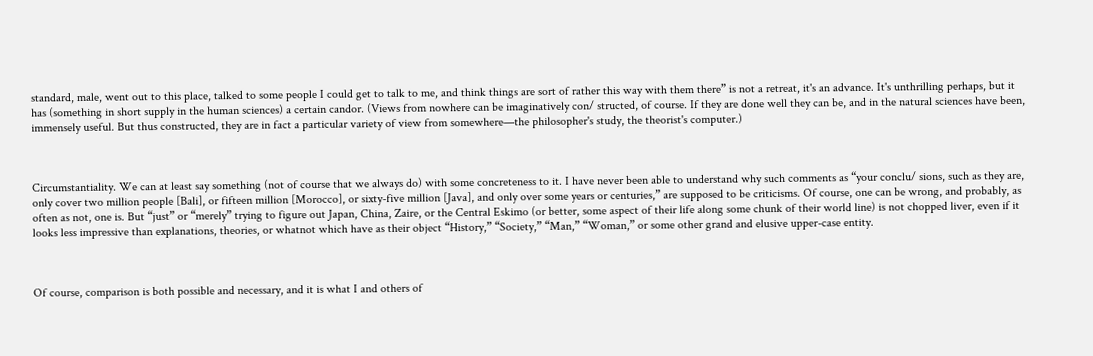standard, male, went out to this place, talked to some people I could get to talk to me, and think things are sort of rather this way with them there” is not a retreat, it's an advance. It's unthrilling perhaps, but it has (something in short supply in the human sciences) a certain candor. (Views from nowhere can be imaginatively con/ structed, of course. If they are done well they can be, and in the natural sciences have been, immensely useful. But thus constructed, they are in fact a particular variety of view from somewhere—the philosopher's study, the theorist's computer.)



Circumstantiality. We can at least say something (not of course that we always do) with some concreteness to it. I have never been able to understand why such comments as “your conclu/ sions, such as they are, only cover two million people [Bali], or fifteen million [Morocco], or sixty-five million [Java], and only over some years or centuries,” are supposed to be criticisms. Of course, one can be wrong, and probably, as often as not, one is. But “just” or “merely” trying to figure out Japan, China, Zaire, or the Central Eskimo (or better, some aspect of their life along some chunk of their world line) is not chopped liver, even if it looks less impressive than explanations, theories, or whatnot which have as their object “History,” “Society,” “Man,” “Woman,” or some other grand and elusive upper-case entity.



Of course, comparison is both possible and necessary, and it is what I and others of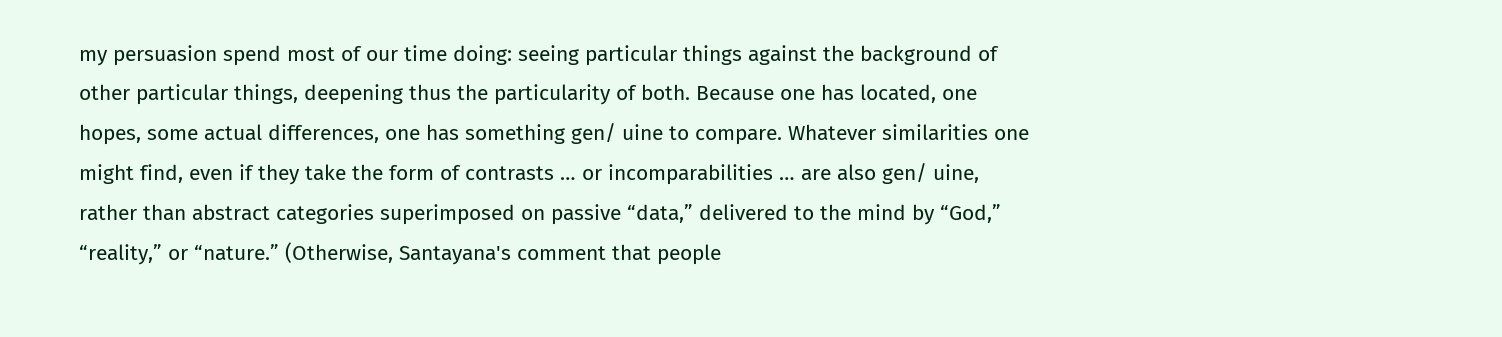my persuasion spend most of our time doing: seeing particular things against the background of other particular things, deepening thus the particularity of both. Because one has located, one hopes, some actual differences, one has something gen/ uine to compare. Whatever similarities one might find, even if they take the form of contrasts … or incomparabilities … are also gen/ uine, rather than abstract categories superimposed on passive “data,” delivered to the mind by “God,” “reality,” or “nature.” (Otherwise, Santayana's comment that people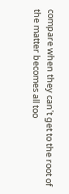compare when they can't get to the root of the matter becomes all too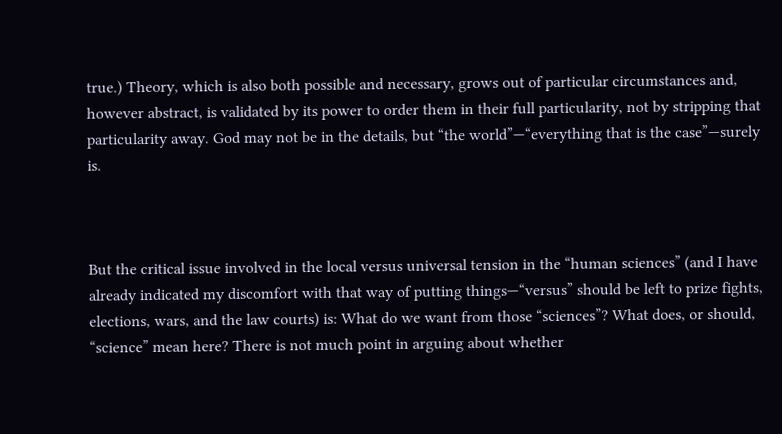true.) Theory, which is also both possible and necessary, grows out of particular circumstances and, however abstract, is validated by its power to order them in their full particularity, not by stripping that particularity away. God may not be in the details, but “the world”—“everything that is the case”—surely is.



But the critical issue involved in the local versus universal tension in the “human sciences” (and I have already indicated my discomfort with that way of putting things—“versus” should be left to prize fights, elections, wars, and the law courts) is: What do we want from those “sciences”? What does, or should, “science” mean here? There is not much point in arguing about whether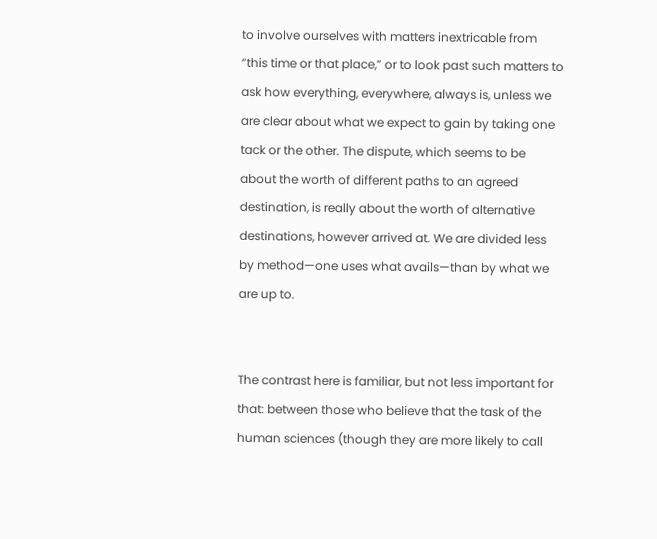to involve ourselves with matters inextricable from “this time or that place,” or to look past such matters to ask how everything, everywhere, always is, unless we are clear about what we expect to gain by taking one tack or the other. The dispute, which seems to be about the worth of different paths to an agreed destination, is really about the worth of alternative destinations, however arrived at. We are divided less by method—one uses what avails—than by what we are up to.


The contrast here is familiar, but not less important for that: between those who believe that the task of the human sciences (though they are more likely to call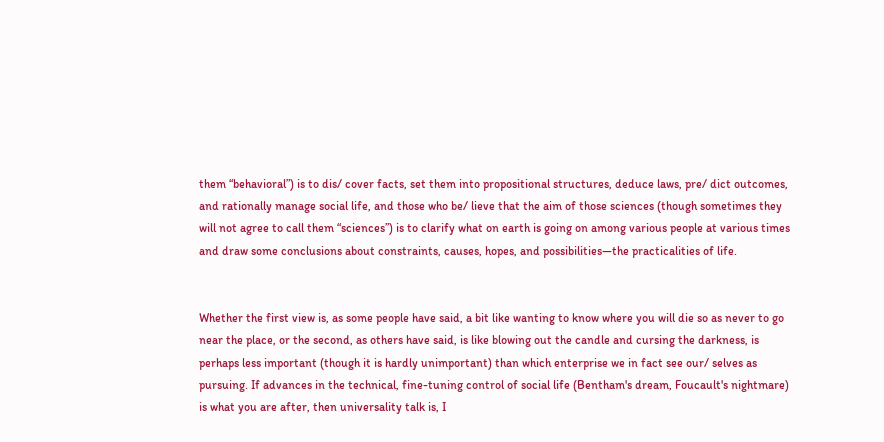them “behavioral”) is to dis/ cover facts, set them into propositional structures, deduce laws, pre/ dict outcomes, and rationally manage social life, and those who be/ lieve that the aim of those sciences (though sometimes they will not agree to call them “sciences”) is to clarify what on earth is going on among various people at various times and draw some conclusions about constraints, causes, hopes, and possibilities—the practicalities of life.


Whether the first view is, as some people have said, a bit like wanting to know where you will die so as never to go near the place, or the second, as others have said, is like blowing out the candle and cursing the darkness, is perhaps less important (though it is hardly unimportant) than which enterprise we in fact see our/ selves as pursuing. If advances in the technical, fine-tuning control of social life (Bentham's dream, Foucault's nightmare) is what you are after, then universality talk is, I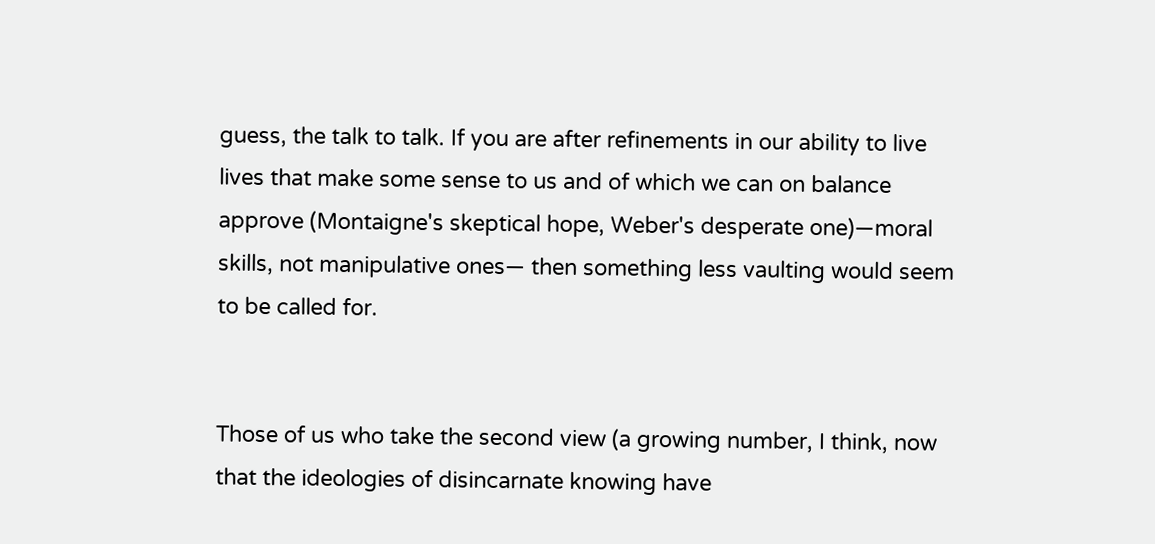guess, the talk to talk. If you are after refinements in our ability to live lives that make some sense to us and of which we can on balance approve (Montaigne's skeptical hope, Weber's desperate one)—moral skills, not manipulative ones— then something less vaulting would seem to be called for.


Those of us who take the second view (a growing number, I think, now that the ideologies of disincarnate knowing have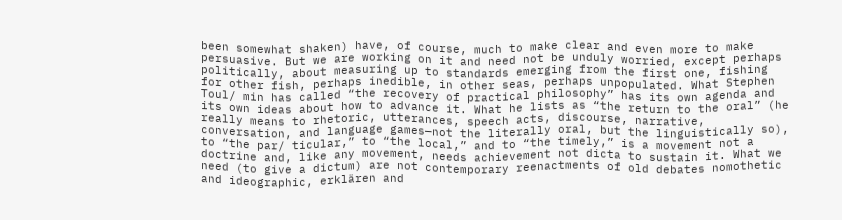been somewhat shaken) have, of course, much to make clear and even more to make persuasive. But we are working on it and need not be unduly worried, except perhaps politically, about measuring up to standards emerging from the first one, fishing for other fish, perhaps inedible, in other seas, perhaps unpopulated. What Stephen Toul/ min has called “the recovery of practical philosophy” has its own agenda and its own ideas about how to advance it. What he lists as “the return to the oral” (he really means to rhetoric, utterances, speech acts, discourse, narrative, conversation, and language games—not the literally oral, but the linguistically so), to “the par/ ticular,” to “the local,” and to “the timely,” is a movement not a doctrine and, like any movement, needs achievement not dicta to sustain it. What we need (to give a dictum) are not contemporary reenactments of old debates nomothetic and ideographic, erklären and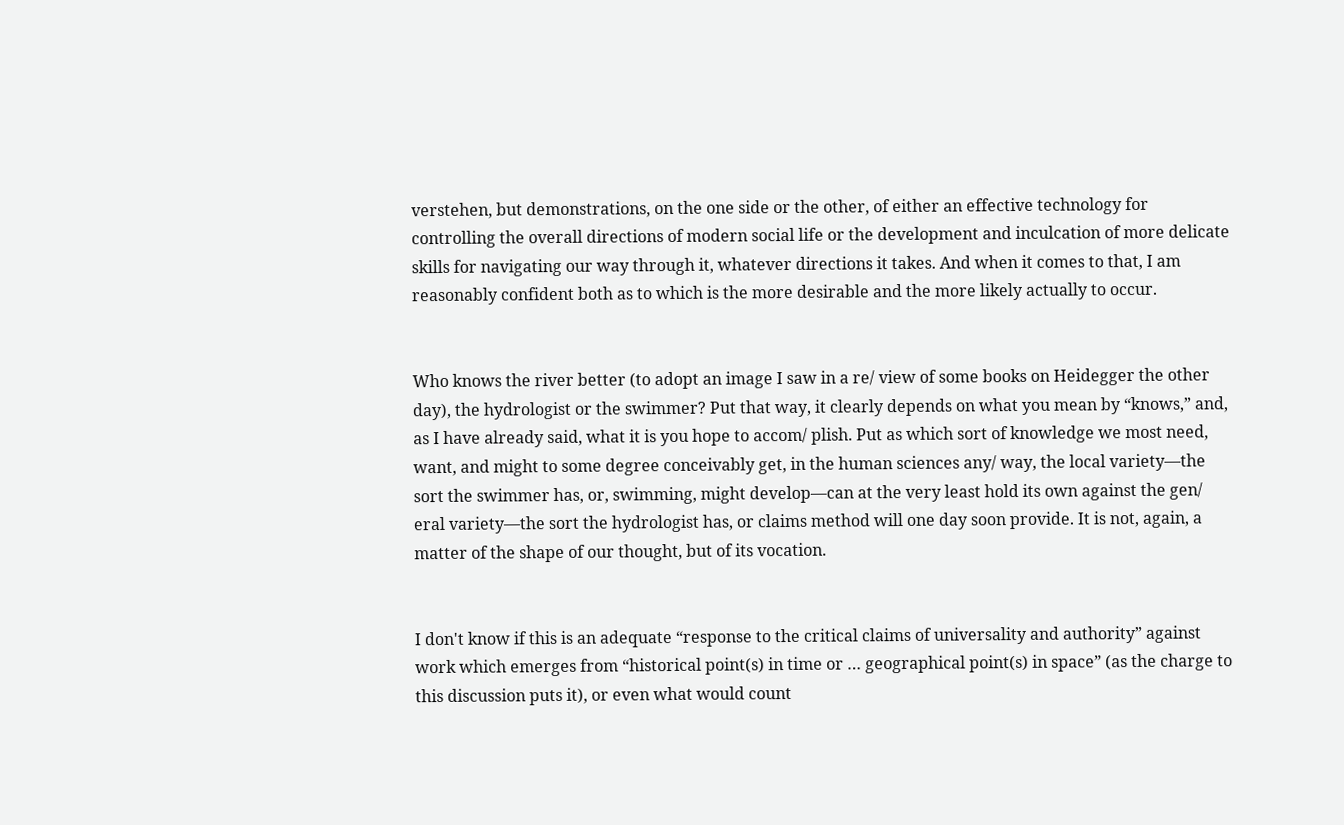verstehen, but demonstrations, on the one side or the other, of either an effective technology for controlling the overall directions of modern social life or the development and inculcation of more delicate skills for navigating our way through it, whatever directions it takes. And when it comes to that, I am reasonably confident both as to which is the more desirable and the more likely actually to occur.


Who knows the river better (to adopt an image I saw in a re/ view of some books on Heidegger the other day), the hydrologist or the swimmer? Put that way, it clearly depends on what you mean by “knows,” and, as I have already said, what it is you hope to accom/ plish. Put as which sort of knowledge we most need, want, and might to some degree conceivably get, in the human sciences any/ way, the local variety—the sort the swimmer has, or, swimming, might develop—can at the very least hold its own against the gen/ eral variety—the sort the hydrologist has, or claims method will one day soon provide. It is not, again, a matter of the shape of our thought, but of its vocation.


I don't know if this is an adequate “response to the critical claims of universality and authority” against work which emerges from “historical point(s) in time or … geographical point(s) in space” (as the charge to this discussion puts it), or even what would count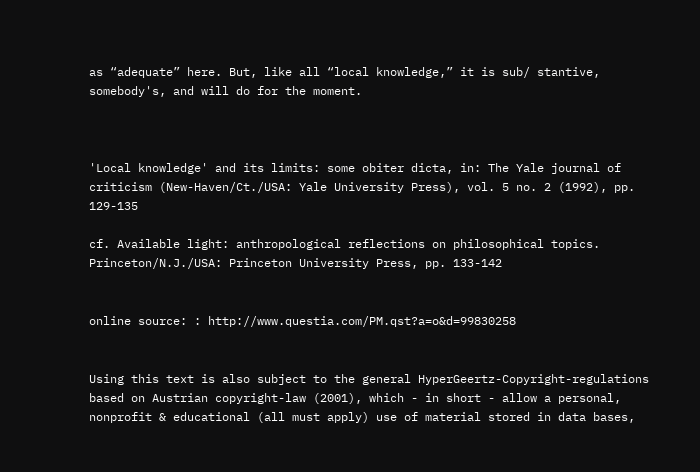as “adequate” here. But, like all “local knowledge,” it is sub/ stantive, somebody's, and will do for the moment.



'Local knowledge' and its limits: some obiter dicta, in: The Yale journal of criticism (New-Haven/Ct./USA: Yale University Press), vol. 5 no. 2 (1992), pp. 129-135

cf. Available light: anthropological reflections on philosophical topics. Princeton/N.J./USA: Princeton University Press, pp. 133-142


online source: : http://www.questia.com/PM.qst?a=o&d=99830258


Using this text is also subject to the general HyperGeertz-Copyright-regulations based on Austrian copyright-law (2001), which - in short - allow a personal, nonprofit & educational (all must apply) use of material stored in data bases,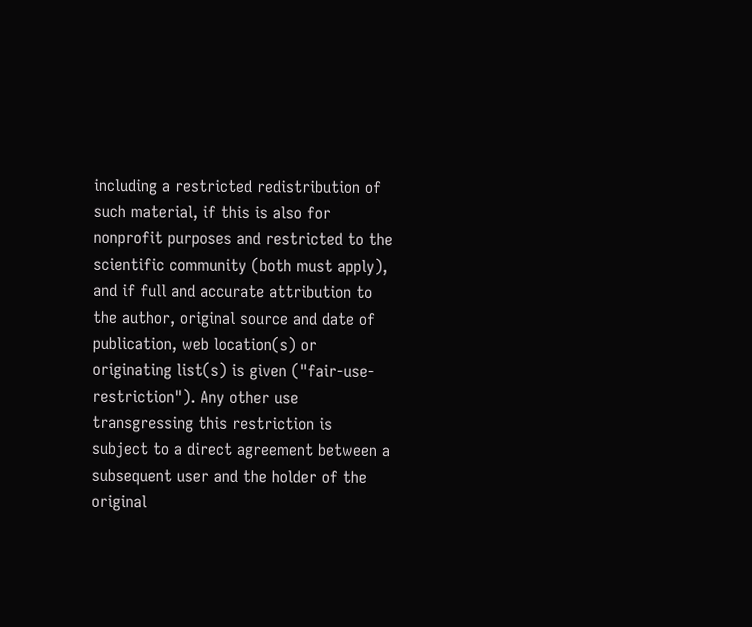including a restricted redistribution of such material, if this is also for nonprofit purposes and restricted to the scientific community (both must apply), and if full and accurate attribution to the author, original source and date of publication, web location(s) or originating list(s) is given ("fair-use-restriction"). Any other use transgressing this restriction is subject to a direct agreement between a subsequent user and the holder of the original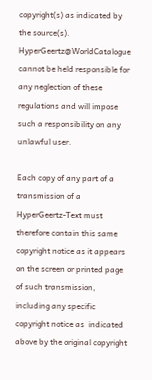copyright(s) as indicated by the source(s). HyperGeertz@WorldCatalogue cannot be held responsible for any neglection of these regulations and will impose such a responsibility on any unlawful user.

Each copy of any part of a  transmission of a HyperGeertz-Text must therefore contain this same copyright notice as it appears on the screen or printed page of such transmission, including any specific copyright notice as  indicated above by the original copyright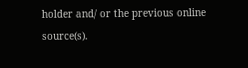holder and/ or the previous online source(s).